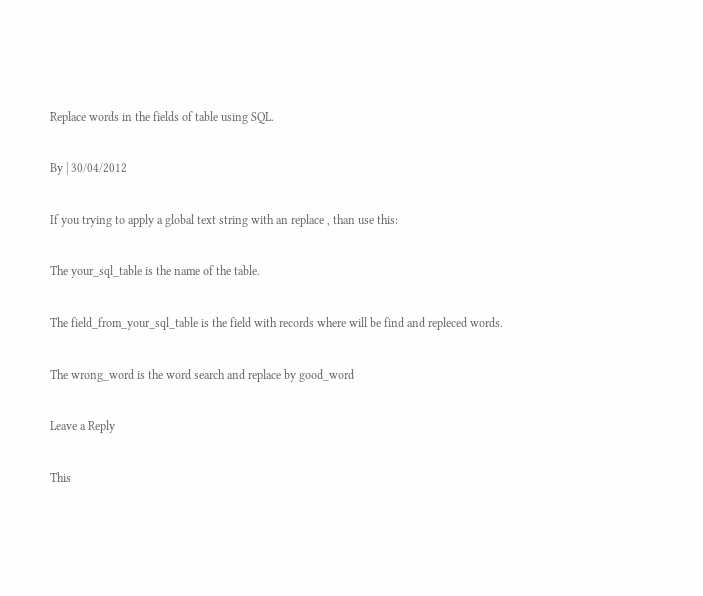Replace words in the fields of table using SQL.

By | 30/04/2012

If you trying to apply a global text string with an replace , than use this:

The your_sql_table is the name of the table.

The field_from_your_sql_table is the field with records where will be find and repleced words.

The wrong_word is the word search and replace by good_word

Leave a Reply

This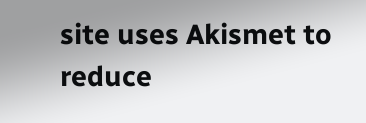site uses Akismet to reduce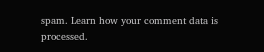spam. Learn how your comment data is processed.